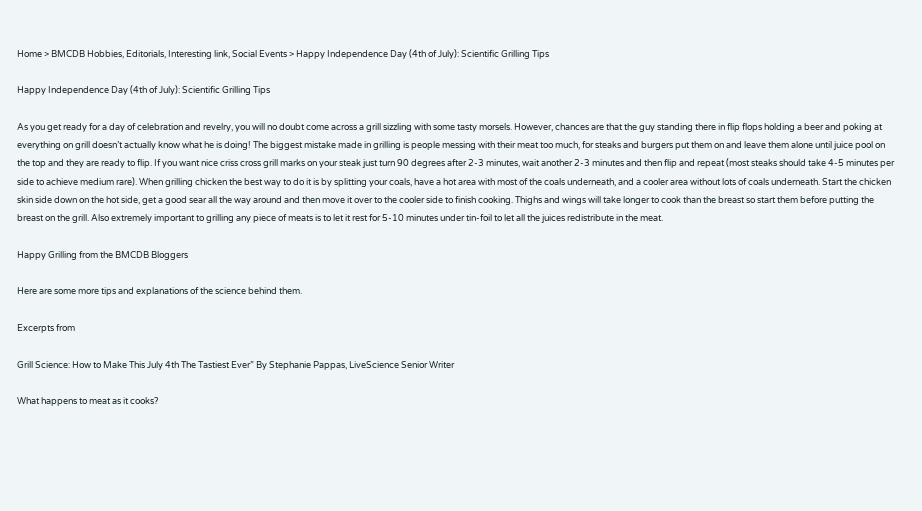Home > BMCDB Hobbies, Editorials, Interesting link, Social Events > Happy Independence Day (4th of July): Scientific Grilling Tips

Happy Independence Day (4th of July): Scientific Grilling Tips

As you get ready for a day of celebration and revelry, you will no doubt come across a grill sizzling with some tasty morsels. However, chances are that the guy standing there in flip flops holding a beer and poking at everything on grill doesn’t actually know what he is doing! The biggest mistake made in grilling is people messing with their meat too much, for steaks and burgers put them on and leave them alone until juice pool on the top and they are ready to flip. If you want nice criss cross grill marks on your steak just turn 90 degrees after 2-3 minutes, wait another 2-3 minutes and then flip and repeat (most steaks should take 4-5 minutes per side to achieve medium rare). When grilling chicken the best way to do it is by splitting your coals, have a hot area with most of the coals underneath, and a cooler area without lots of coals underneath. Start the chicken skin side down on the hot side, get a good sear all the way around and then move it over to the cooler side to finish cooking. Thighs and wings will take longer to cook than the breast so start them before putting the breast on the grill. Also extremely important to grilling any piece of meats is to let it rest for 5-10 minutes under tin-foil to let all the juices redistribute in the meat.

Happy Grilling from the BMCDB Bloggers

Here are some more tips and explanations of the science behind them.

Excerpts from

Grill Science: How to Make This July 4th The Tastiest Ever” By Stephanie Pappas, LiveScience Senior Writer

What happens to meat as it cooks?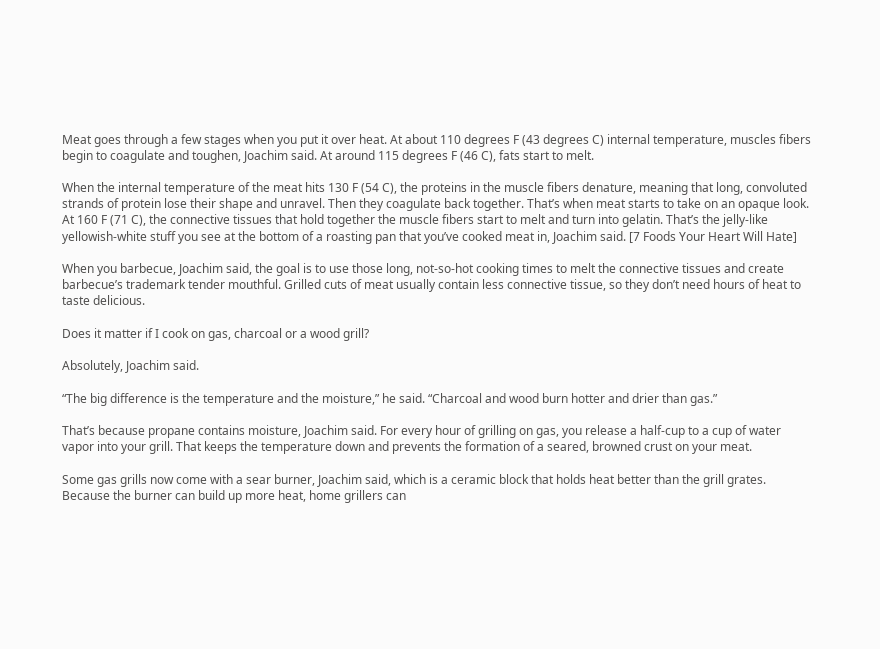Meat goes through a few stages when you put it over heat. At about 110 degrees F (43 degrees C) internal temperature, muscles fibers begin to coagulate and toughen, Joachim said. At around 115 degrees F (46 C), fats start to melt.

When the internal temperature of the meat hits 130 F (54 C), the proteins in the muscle fibers denature, meaning that long, convoluted strands of protein lose their shape and unravel. Then they coagulate back together. That’s when meat starts to take on an opaque look. At 160 F (71 C), the connective tissues that hold together the muscle fibers start to melt and turn into gelatin. That’s the jelly-like yellowish-white stuff you see at the bottom of a roasting pan that you’ve cooked meat in, Joachim said. [7 Foods Your Heart Will Hate]

When you barbecue, Joachim said, the goal is to use those long, not-so-hot cooking times to melt the connective tissues and create barbecue’s trademark tender mouthful. Grilled cuts of meat usually contain less connective tissue, so they don’t need hours of heat to taste delicious.

Does it matter if I cook on gas, charcoal or a wood grill?

Absolutely, Joachim said.

“The big difference is the temperature and the moisture,” he said. “Charcoal and wood burn hotter and drier than gas.”

That’s because propane contains moisture, Joachim said. For every hour of grilling on gas, you release a half-cup to a cup of water vapor into your grill. That keeps the temperature down and prevents the formation of a seared, browned crust on your meat.

Some gas grills now come with a sear burner, Joachim said, which is a ceramic block that holds heat better than the grill grates. Because the burner can build up more heat, home grillers can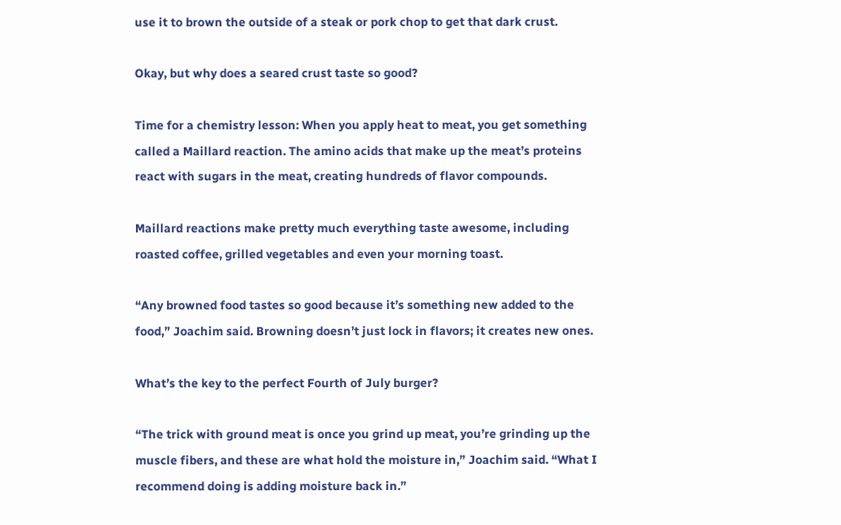use it to brown the outside of a steak or pork chop to get that dark crust.

Okay, but why does a seared crust taste so good?

Time for a chemistry lesson: When you apply heat to meat, you get something called a Maillard reaction. The amino acids that make up the meat’s proteins react with sugars in the meat, creating hundreds of flavor compounds.

Maillard reactions make pretty much everything taste awesome, including roasted coffee, grilled vegetables and even your morning toast.

“Any browned food tastes so good because it’s something new added to the food,” Joachim said. Browning doesn’t just lock in flavors; it creates new ones.

What’s the key to the perfect Fourth of July burger?

“The trick with ground meat is once you grind up meat, you’re grinding up the muscle fibers, and these are what hold the moisture in,” Joachim said. “What I recommend doing is adding moisture back in.”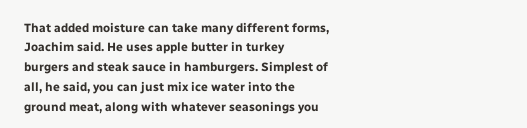That added moisture can take many different forms, Joachim said. He uses apple butter in turkey burgers and steak sauce in hamburgers. Simplest of all, he said, you can just mix ice water into the ground meat, along with whatever seasonings you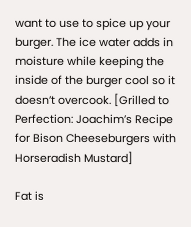want to use to spice up your burger. The ice water adds in moisture while keeping the inside of the burger cool so it doesn’t overcook. [Grilled to Perfection: Joachim’s Recipe for Bison Cheeseburgers with Horseradish Mustard]

Fat is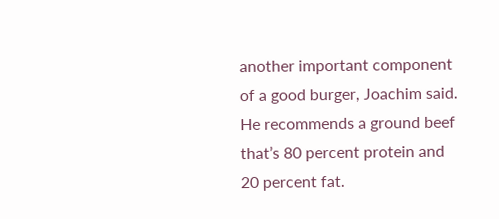another important component of a good burger, Joachim said. He recommends a ground beef that’s 80 percent protein and 20 percent fat.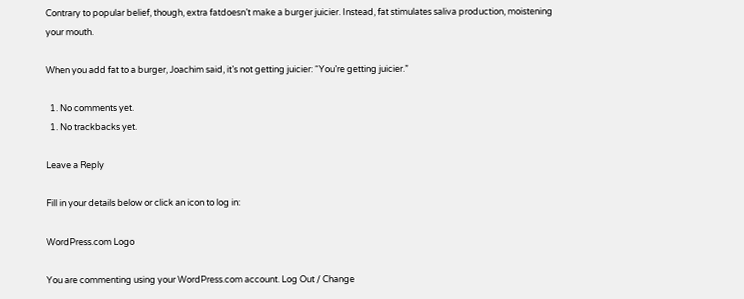Contrary to popular belief, though, extra fatdoesn’t make a burger juicier. Instead, fat stimulates saliva production, moistening your mouth.

When you add fat to a burger, Joachim said, it’s not getting juicier: “You’re getting juicier.”

  1. No comments yet.
  1. No trackbacks yet.

Leave a Reply

Fill in your details below or click an icon to log in:

WordPress.com Logo

You are commenting using your WordPress.com account. Log Out / Change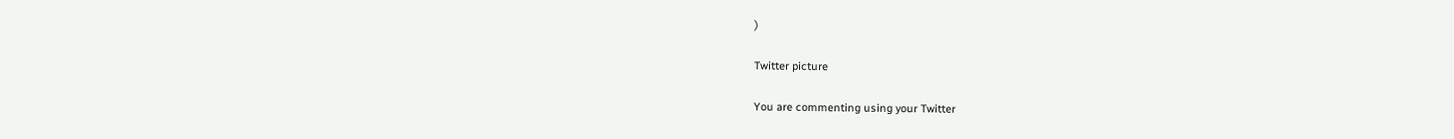)

Twitter picture

You are commenting using your Twitter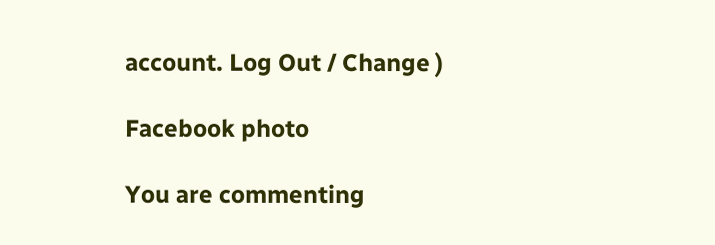account. Log Out / Change )

Facebook photo

You are commenting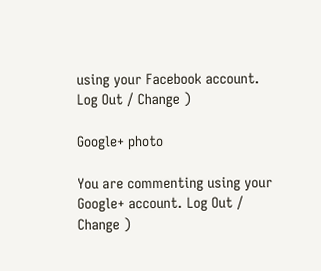using your Facebook account. Log Out / Change )

Google+ photo

You are commenting using your Google+ account. Log Out / Change )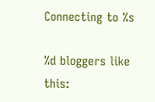Connecting to %s

%d bloggers like this: